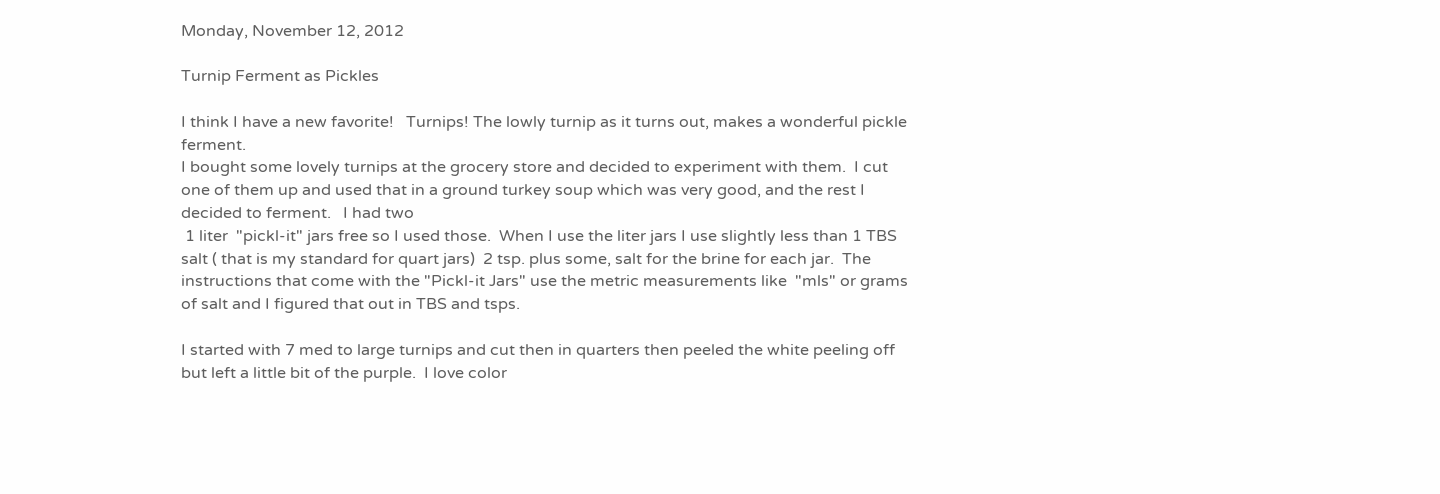Monday, November 12, 2012

Turnip Ferment as Pickles

I think I have a new favorite!   Turnips! The lowly turnip as it turns out, makes a wonderful pickle ferment.
I bought some lovely turnips at the grocery store and decided to experiment with them.  I cut one of them up and used that in a ground turkey soup which was very good, and the rest I decided to ferment.   I had two
 1 liter  "pickl-it" jars free so I used those.  When I use the liter jars I use slightly less than 1 TBS salt ( that is my standard for quart jars)  2 tsp. plus some, salt for the brine for each jar.  The instructions that come with the "Pickl-it Jars" use the metric measurements like  "mls" or grams of salt and I figured that out in TBS and tsps.

I started with 7 med to large turnips and cut then in quarters then peeled the white peeling off but left a little bit of the purple.  I love color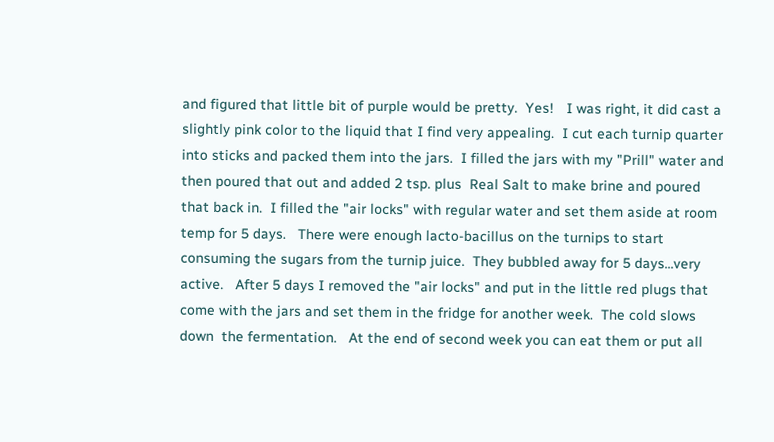and figured that little bit of purple would be pretty.  Yes!   I was right, it did cast a slightly pink color to the liquid that I find very appealing.  I cut each turnip quarter into sticks and packed them into the jars.  I filled the jars with my "Prill" water and then poured that out and added 2 tsp. plus  Real Salt to make brine and poured that back in.  I filled the "air locks" with regular water and set them aside at room temp for 5 days.   There were enough lacto-bacillus on the turnips to start consuming the sugars from the turnip juice.  They bubbled away for 5 days...very active.   After 5 days I removed the "air locks" and put in the little red plugs that come with the jars and set them in the fridge for another week.  The cold slows down  the fermentation.   At the end of second week you can eat them or put all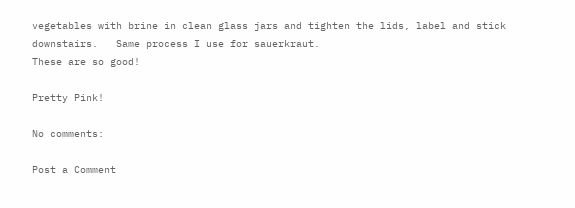vegetables with brine in clean glass jars and tighten the lids, label and stick downstairs.   Same process I use for sauerkraut.
These are so good!

Pretty Pink!

No comments:

Post a Comment